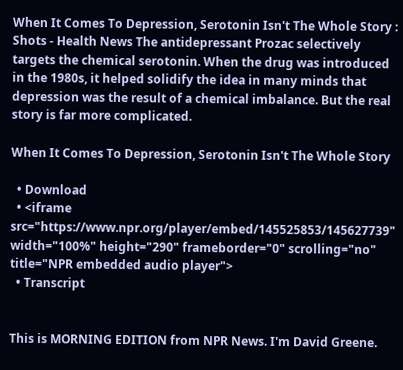When It Comes To Depression, Serotonin Isn't The Whole Story : Shots - Health News The antidepressant Prozac selectively targets the chemical serotonin. When the drug was introduced in the 1980s, it helped solidify the idea in many minds that depression was the result of a chemical imbalance. But the real story is far more complicated.

When It Comes To Depression, Serotonin Isn't The Whole Story

  • Download
  • <iframe src="https://www.npr.org/player/embed/145525853/145627739" width="100%" height="290" frameborder="0" scrolling="no" title="NPR embedded audio player">
  • Transcript


This is MORNING EDITION from NPR News. I'm David Greene.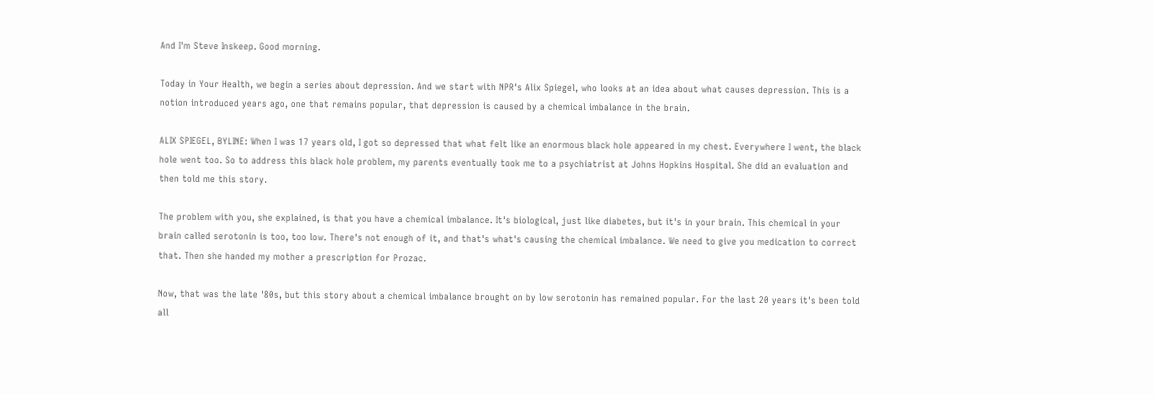And I'm Steve Inskeep. Good morning.

Today in Your Health, we begin a series about depression. And we start with NPR's Alix Spiegel, who looks at an idea about what causes depression. This is a notion introduced years ago, one that remains popular, that depression is caused by a chemical imbalance in the brain.

ALIX SPIEGEL, BYLINE: When I was 17 years old, I got so depressed that what felt like an enormous black hole appeared in my chest. Everywhere I went, the black hole went too. So to address this black hole problem, my parents eventually took me to a psychiatrist at Johns Hopkins Hospital. She did an evaluation and then told me this story.

The problem with you, she explained, is that you have a chemical imbalance. It's biological, just like diabetes, but it's in your brain. This chemical in your brain called serotonin is too, too low. There's not enough of it, and that's what's causing the chemical imbalance. We need to give you medication to correct that. Then she handed my mother a prescription for Prozac.

Now, that was the late '80s, but this story about a chemical imbalance brought on by low serotonin has remained popular. For the last 20 years it's been told all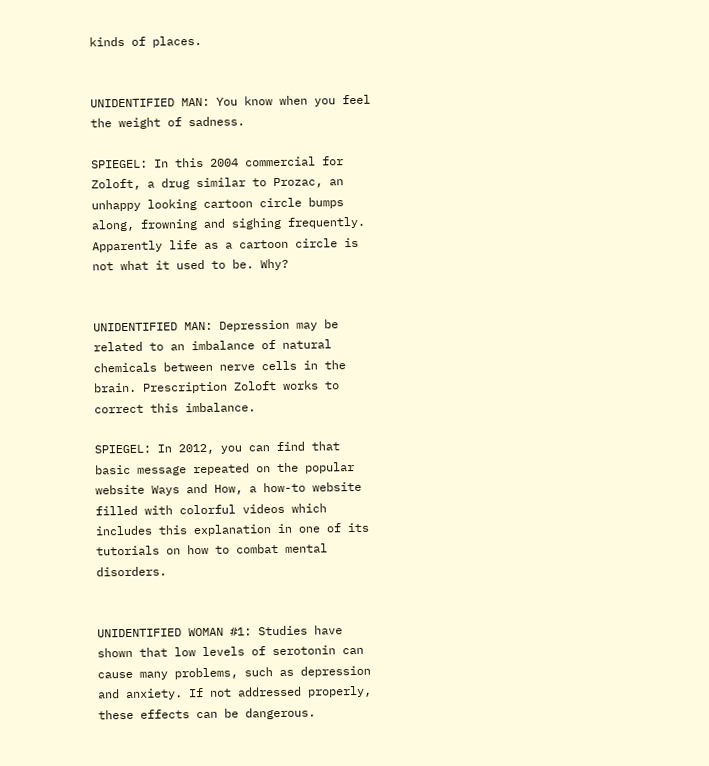kinds of places.


UNIDENTIFIED MAN: You know when you feel the weight of sadness.

SPIEGEL: In this 2004 commercial for Zoloft, a drug similar to Prozac, an unhappy looking cartoon circle bumps along, frowning and sighing frequently. Apparently life as a cartoon circle is not what it used to be. Why?


UNIDENTIFIED MAN: Depression may be related to an imbalance of natural chemicals between nerve cells in the brain. Prescription Zoloft works to correct this imbalance.

SPIEGEL: In 2012, you can find that basic message repeated on the popular website Ways and How, a how-to website filled with colorful videos which includes this explanation in one of its tutorials on how to combat mental disorders.


UNIDENTIFIED WOMAN #1: Studies have shown that low levels of serotonin can cause many problems, such as depression and anxiety. If not addressed properly, these effects can be dangerous.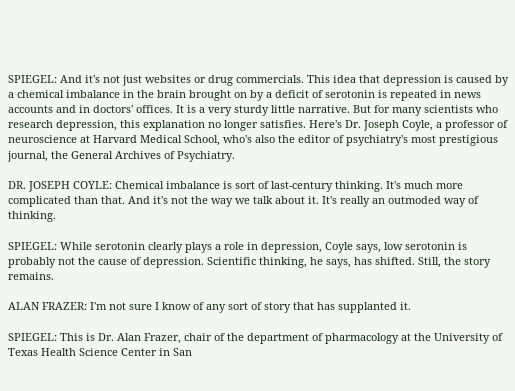SPIEGEL: And it's not just websites or drug commercials. This idea that depression is caused by a chemical imbalance in the brain brought on by a deficit of serotonin is repeated in news accounts and in doctors' offices. It is a very sturdy little narrative. But for many scientists who research depression, this explanation no longer satisfies. Here's Dr. Joseph Coyle, a professor of neuroscience at Harvard Medical School, who's also the editor of psychiatry's most prestigious journal, the General Archives of Psychiatry.

DR. JOSEPH COYLE: Chemical imbalance is sort of last-century thinking. It's much more complicated than that. And it's not the way we talk about it. It's really an outmoded way of thinking.

SPIEGEL: While serotonin clearly plays a role in depression, Coyle says, low serotonin is probably not the cause of depression. Scientific thinking, he says, has shifted. Still, the story remains.

ALAN FRAZER: I'm not sure I know of any sort of story that has supplanted it.

SPIEGEL: This is Dr. Alan Frazer, chair of the department of pharmacology at the University of Texas Health Science Center in San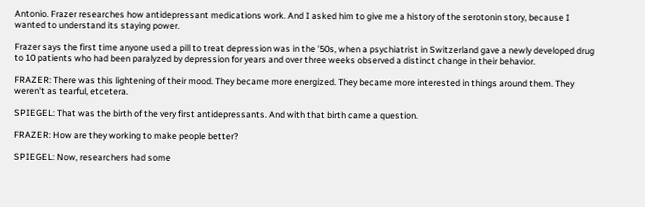Antonio. Frazer researches how antidepressant medications work. And I asked him to give me a history of the serotonin story, because I wanted to understand its staying power.

Frazer says the first time anyone used a pill to treat depression was in the '50s, when a psychiatrist in Switzerland gave a newly developed drug to 10 patients who had been paralyzed by depression for years and over three weeks observed a distinct change in their behavior.

FRAZER: There was this lightening of their mood. They became more energized. They became more interested in things around them. They weren't as tearful, etcetera.

SPIEGEL: That was the birth of the very first antidepressants. And with that birth came a question.

FRAZER: How are they working to make people better?

SPIEGEL: Now, researchers had some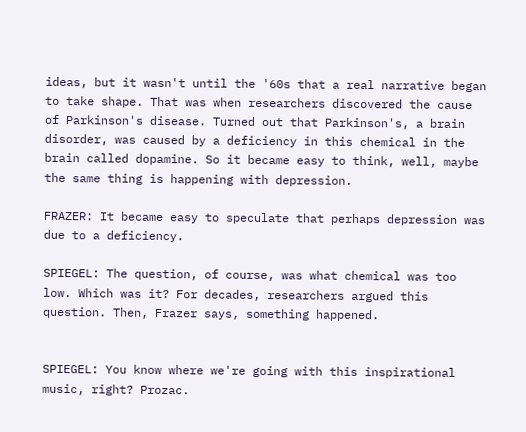ideas, but it wasn't until the '60s that a real narrative began to take shape. That was when researchers discovered the cause of Parkinson's disease. Turned out that Parkinson's, a brain disorder, was caused by a deficiency in this chemical in the brain called dopamine. So it became easy to think, well, maybe the same thing is happening with depression.

FRAZER: It became easy to speculate that perhaps depression was due to a deficiency.

SPIEGEL: The question, of course, was what chemical was too low. Which was it? For decades, researchers argued this question. Then, Frazer says, something happened.


SPIEGEL: You know where we're going with this inspirational music, right? Prozac.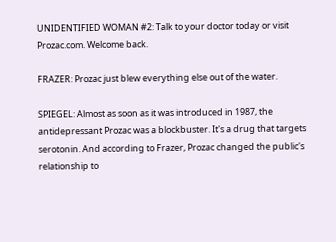UNIDENTIFIED WOMAN #2: Talk to your doctor today or visit Prozac.com. Welcome back.

FRAZER: Prozac just blew everything else out of the water.

SPIEGEL: Almost as soon as it was introduced in 1987, the antidepressant Prozac was a blockbuster. It's a drug that targets serotonin. And according to Frazer, Prozac changed the public's relationship to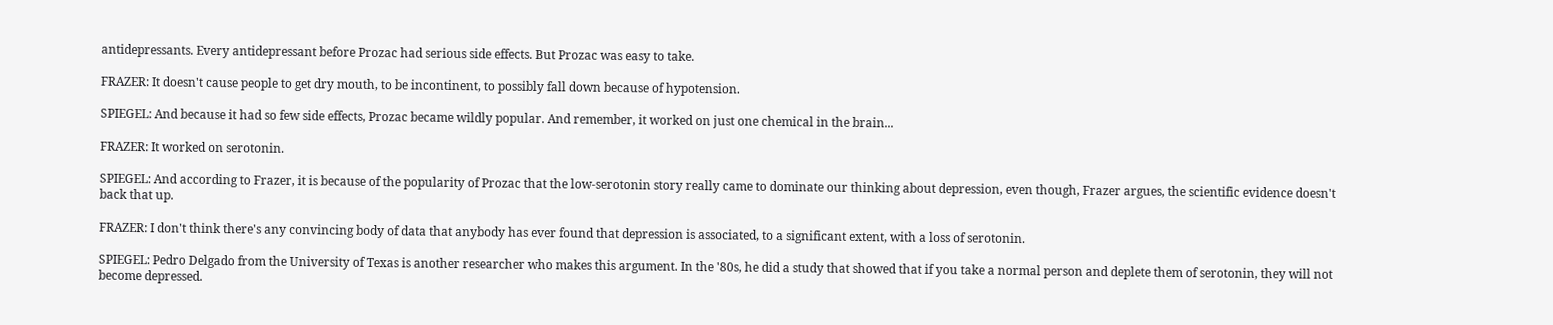antidepressants. Every antidepressant before Prozac had serious side effects. But Prozac was easy to take.

FRAZER: It doesn't cause people to get dry mouth, to be incontinent, to possibly fall down because of hypotension.

SPIEGEL: And because it had so few side effects, Prozac became wildly popular. And remember, it worked on just one chemical in the brain...

FRAZER: It worked on serotonin.

SPIEGEL: And according to Frazer, it is because of the popularity of Prozac that the low-serotonin story really came to dominate our thinking about depression, even though, Frazer argues, the scientific evidence doesn't back that up.

FRAZER: I don't think there's any convincing body of data that anybody has ever found that depression is associated, to a significant extent, with a loss of serotonin.

SPIEGEL: Pedro Delgado from the University of Texas is another researcher who makes this argument. In the '80s, he did a study that showed that if you take a normal person and deplete them of serotonin, they will not become depressed.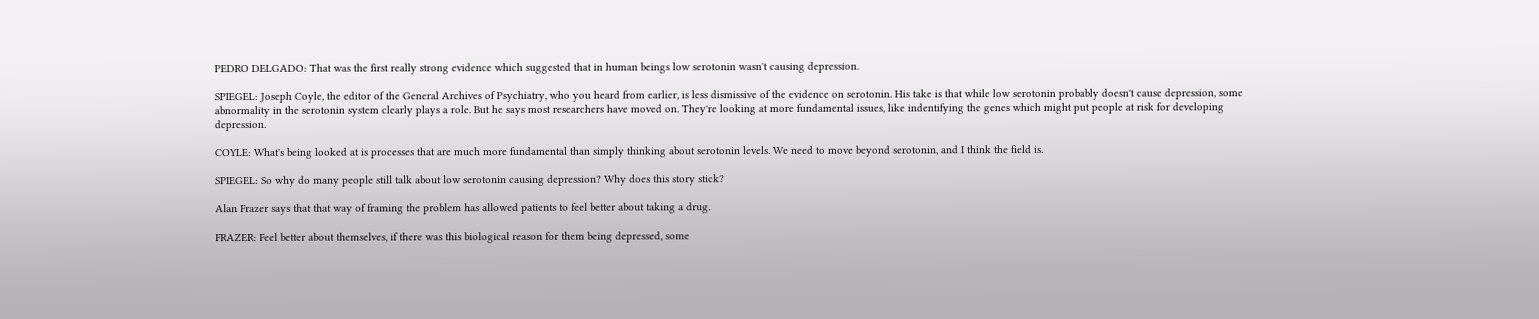PEDRO DELGADO: That was the first really strong evidence which suggested that in human beings low serotonin wasn't causing depression.

SPIEGEL: Joseph Coyle, the editor of the General Archives of Psychiatry, who you heard from earlier, is less dismissive of the evidence on serotonin. His take is that while low serotonin probably doesn't cause depression, some abnormality in the serotonin system clearly plays a role. But he says most researchers have moved on. They're looking at more fundamental issues, like indentifying the genes which might put people at risk for developing depression.

COYLE: What's being looked at is processes that are much more fundamental than simply thinking about serotonin levels. We need to move beyond serotonin, and I think the field is.

SPIEGEL: So why do many people still talk about low serotonin causing depression? Why does this story stick?

Alan Frazer says that that way of framing the problem has allowed patients to feel better about taking a drug.

FRAZER: Feel better about themselves, if there was this biological reason for them being depressed, some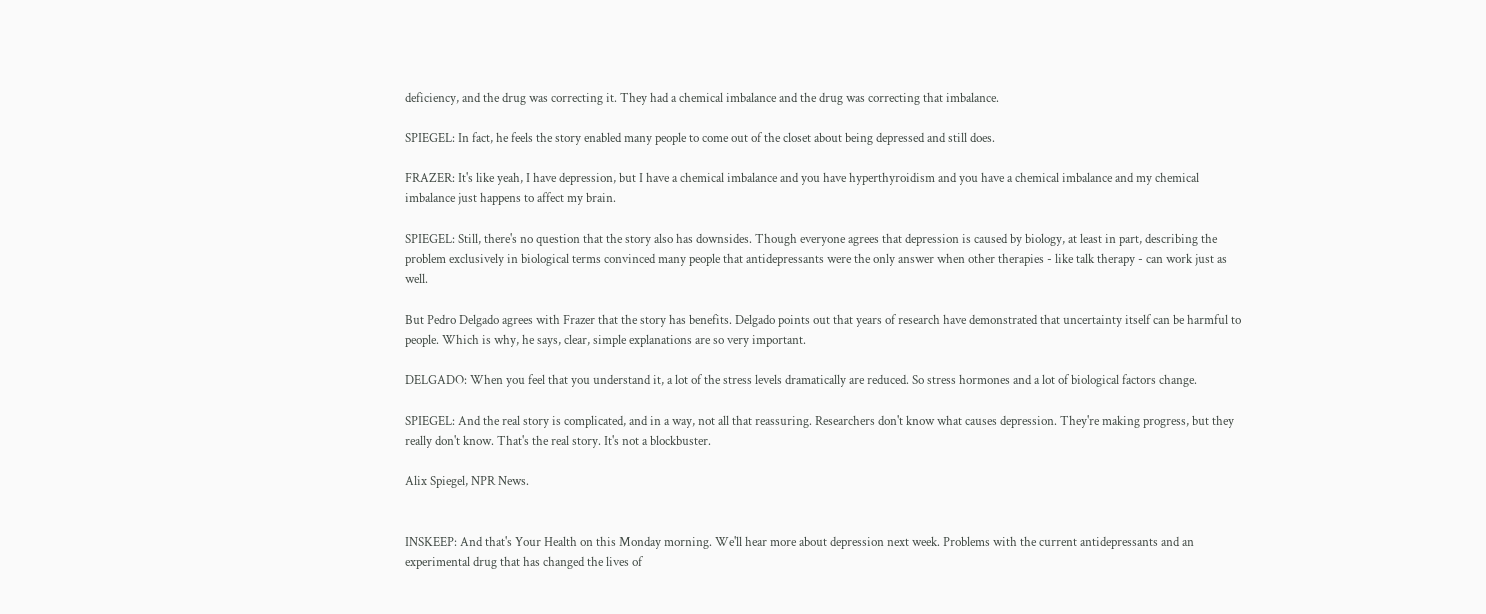deficiency, and the drug was correcting it. They had a chemical imbalance and the drug was correcting that imbalance.

SPIEGEL: In fact, he feels the story enabled many people to come out of the closet about being depressed and still does.

FRAZER: It's like yeah, I have depression, but I have a chemical imbalance and you have hyperthyroidism and you have a chemical imbalance and my chemical imbalance just happens to affect my brain.

SPIEGEL: Still, there's no question that the story also has downsides. Though everyone agrees that depression is caused by biology, at least in part, describing the problem exclusively in biological terms convinced many people that antidepressants were the only answer when other therapies - like talk therapy - can work just as well.

But Pedro Delgado agrees with Frazer that the story has benefits. Delgado points out that years of research have demonstrated that uncertainty itself can be harmful to people. Which is why, he says, clear, simple explanations are so very important.

DELGADO: When you feel that you understand it, a lot of the stress levels dramatically are reduced. So stress hormones and a lot of biological factors change.

SPIEGEL: And the real story is complicated, and in a way, not all that reassuring. Researchers don't know what causes depression. They're making progress, but they really don't know. That's the real story. It's not a blockbuster.

Alix Spiegel, NPR News.


INSKEEP: And that's Your Health on this Monday morning. We'll hear more about depression next week. Problems with the current antidepressants and an experimental drug that has changed the lives of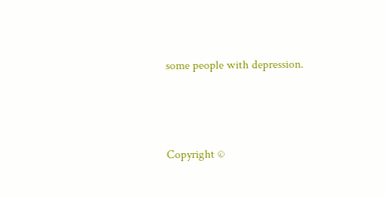some people with depression.



Copyright ©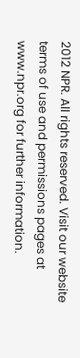2012 NPR. All rights reserved. Visit our website terms of use and permissions pages at www.npr.org for further information.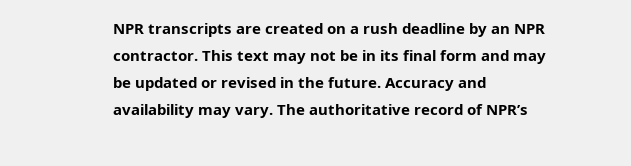NPR transcripts are created on a rush deadline by an NPR contractor. This text may not be in its final form and may be updated or revised in the future. Accuracy and availability may vary. The authoritative record of NPR’s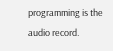programming is the audio record.